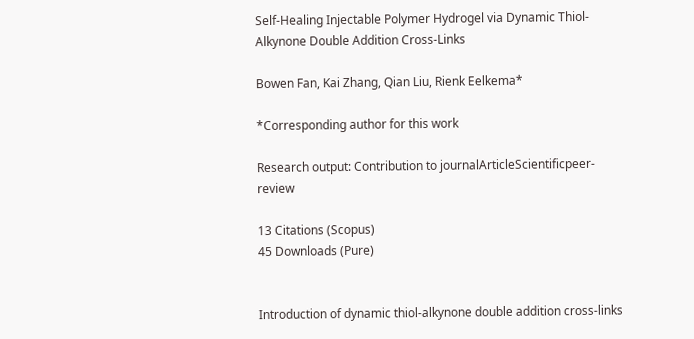Self-Healing Injectable Polymer Hydrogel via Dynamic Thiol-Alkynone Double Addition Cross-Links

Bowen Fan, Kai Zhang, Qian Liu, Rienk Eelkema*

*Corresponding author for this work

Research output: Contribution to journalArticleScientificpeer-review

13 Citations (Scopus)
45 Downloads (Pure)


Introduction of dynamic thiol-alkynone double addition cross-links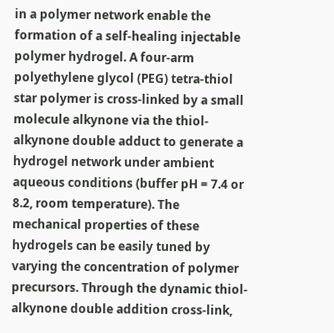in a polymer network enable the formation of a self-healing injectable polymer hydrogel. A four-arm polyethylene glycol (PEG) tetra-thiol star polymer is cross-linked by a small molecule alkynone via the thiol-alkynone double adduct to generate a hydrogel network under ambient aqueous conditions (buffer pH = 7.4 or 8.2, room temperature). The mechanical properties of these hydrogels can be easily tuned by varying the concentration of polymer precursors. Through the dynamic thiol-alkynone double addition cross-link,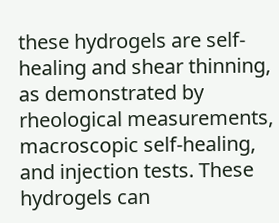these hydrogels are self-healing and shear thinning, as demonstrated by rheological measurements, macroscopic self-healing, and injection tests. These hydrogels can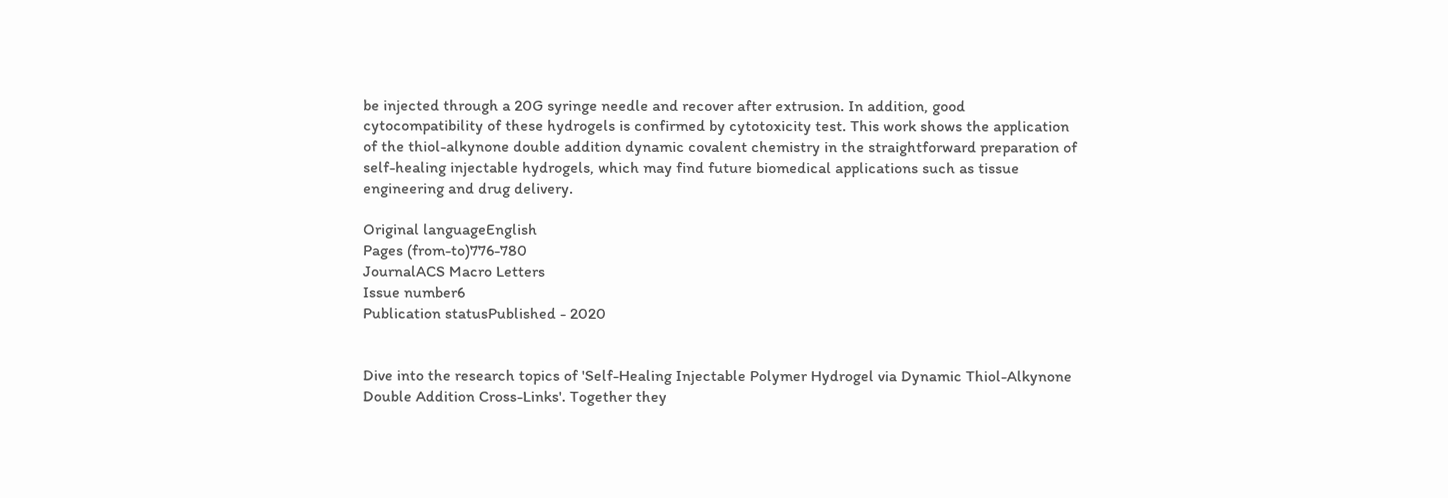be injected through a 20G syringe needle and recover after extrusion. In addition, good cytocompatibility of these hydrogels is confirmed by cytotoxicity test. This work shows the application of the thiol-alkynone double addition dynamic covalent chemistry in the straightforward preparation of self-healing injectable hydrogels, which may find future biomedical applications such as tissue engineering and drug delivery.

Original languageEnglish
Pages (from-to)776-780
JournalACS Macro Letters
Issue number6
Publication statusPublished - 2020


Dive into the research topics of 'Self-Healing Injectable Polymer Hydrogel via Dynamic Thiol-Alkynone Double Addition Cross-Links'. Together they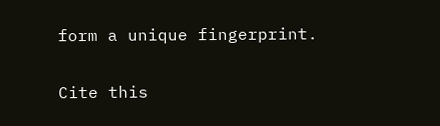form a unique fingerprint.

Cite this